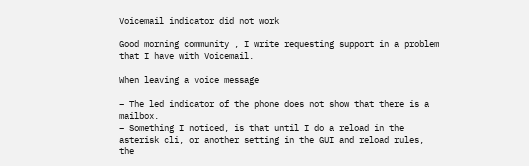Voicemail indicator did not work

Good morning community , I write requesting support in a problem that I have with Voicemail.

When leaving a voice message

– The led indicator of the phone does not show that there is a mailbox.
– Something I noticed, is that until I do a reload in the asterisk cli, or another setting in the GUI and reload rules, the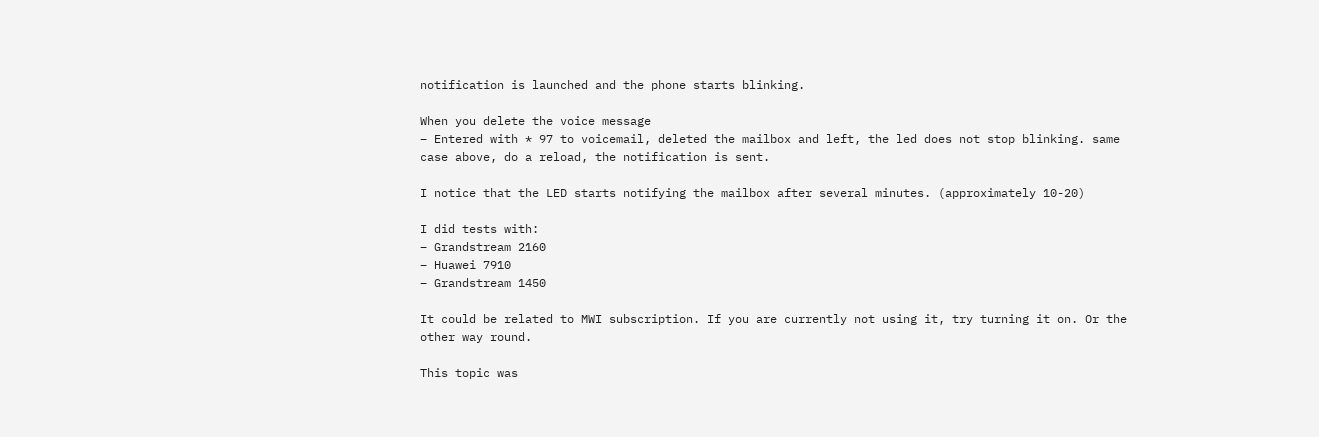notification is launched and the phone starts blinking.

When you delete the voice message
– Entered with * 97 to voicemail, deleted the mailbox and left, the led does not stop blinking. same case above, do a reload, the notification is sent.

I notice that the LED starts notifying the mailbox after several minutes. (approximately 10-20)

I did tests with:
– Grandstream 2160
– Huawei 7910
– Grandstream 1450

It could be related to MWI subscription. If you are currently not using it, try turning it on. Or the other way round.

This topic was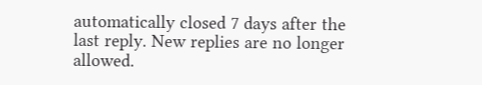automatically closed 7 days after the last reply. New replies are no longer allowed.